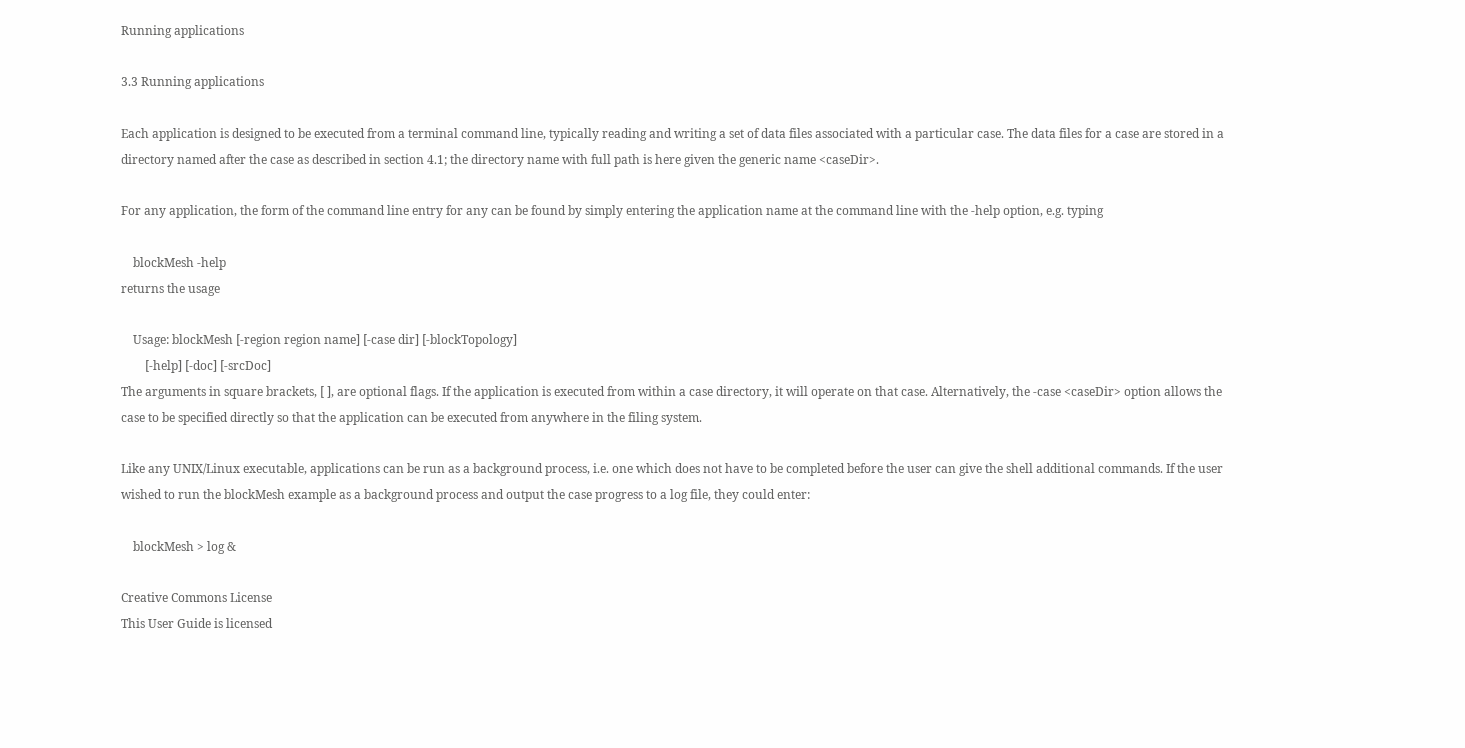Running applications

3.3 Running applications

Each application is designed to be executed from a terminal command line, typically reading and writing a set of data files associated with a particular case. The data files for a case are stored in a directory named after the case as described in section 4.1; the directory name with full path is here given the generic name <caseDir>.

For any application, the form of the command line entry for any can be found by simply entering the application name at the command line with the -help option, e.g. typing

    blockMesh -help
returns the usage

    Usage: blockMesh [-region region name] [-case dir] [-blockTopology]
        [-help] [-doc] [-srcDoc]
The arguments in square brackets, [ ], are optional flags. If the application is executed from within a case directory, it will operate on that case. Alternatively, the -case <caseDir> option allows the case to be specified directly so that the application can be executed from anywhere in the filing system.

Like any UNIX/Linux executable, applications can be run as a background process, i.e. one which does not have to be completed before the user can give the shell additional commands. If the user wished to run the blockMesh example as a background process and output the case progress to a log file, they could enter:

    blockMesh > log &

Creative Commons License
This User Guide is licensed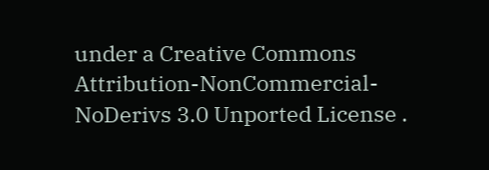under a Creative Commons Attribution-NonCommercial-NoDerivs 3.0 Unported License .